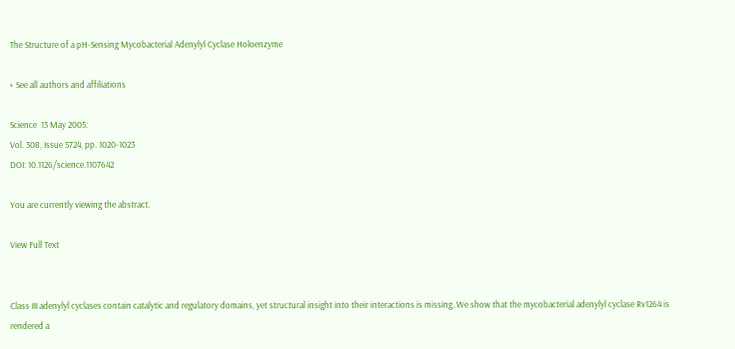The Structure of a pH-Sensing Mycobacterial Adenylyl Cyclase Holoenzyme

+ See all authors and affiliations

Science  13 May 2005:
Vol. 308, Issue 5724, pp. 1020-1023
DOI: 10.1126/science.1107642

You are currently viewing the abstract.

View Full Text


Class III adenylyl cyclases contain catalytic and regulatory domains, yet structural insight into their interactions is missing. We show that the mycobacterial adenylyl cyclase Rv1264 is rendered a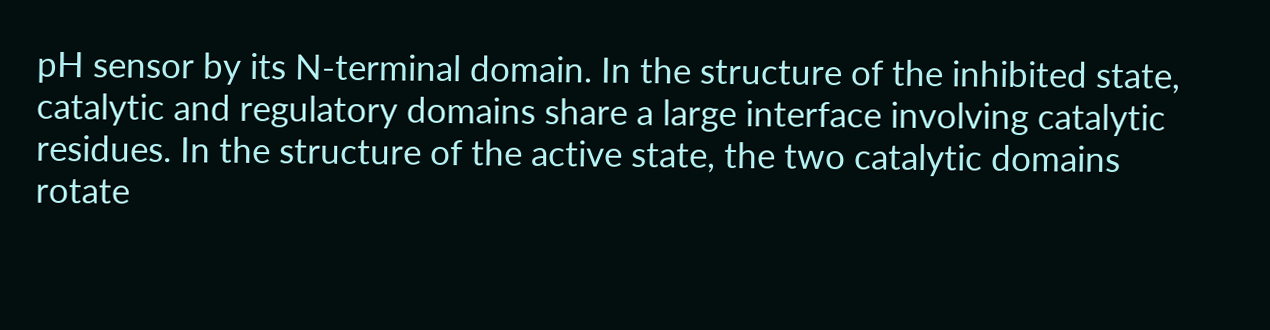pH sensor by its N-terminal domain. In the structure of the inhibited state, catalytic and regulatory domains share a large interface involving catalytic residues. In the structure of the active state, the two catalytic domains rotate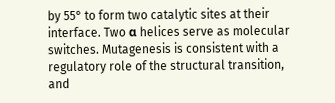by 55° to form two catalytic sites at their interface. Two α helices serve as molecular switches. Mutagenesis is consistent with a regulatory role of the structural transition, and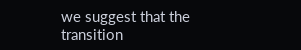we suggest that the transition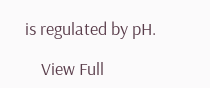is regulated by pH.

    View Full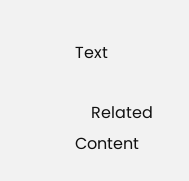Text

    Related Content